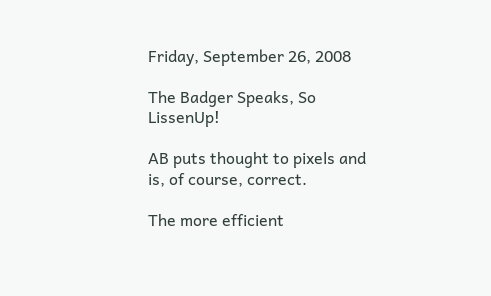Friday, September 26, 2008

The Badger Speaks, So LissenUp!

AB puts thought to pixels and is, of course, correct.

The more efficient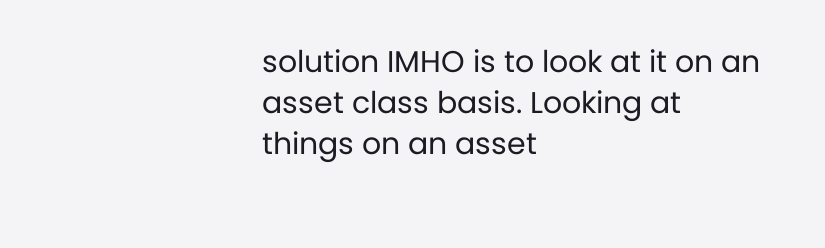solution IMHO is to look at it on an asset class basis. Looking at things on an asset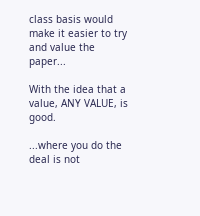class basis would make it easier to try and value the paper...

With the idea that a value, ANY VALUE, is good.

...where you do the deal is not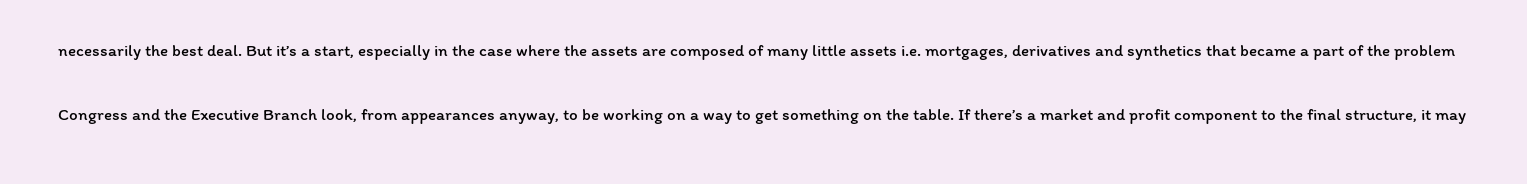necessarily the best deal. But it’s a start, especially in the case where the assets are composed of many little assets i.e. mortgages, derivatives and synthetics that became a part of the problem

Congress and the Executive Branch look, from appearances anyway, to be working on a way to get something on the table. If there’s a market and profit component to the final structure, it may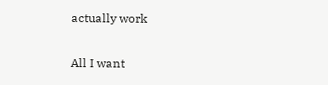actually work

All I want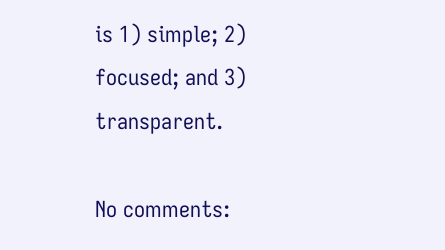is 1) simple; 2) focused; and 3) transparent.

No comments: